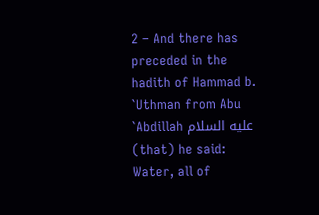2 – And there has preceded in the hadith of Hammad b. `Uthman from Abu `Abdillah عليه السلام (that) he said:
Water, all of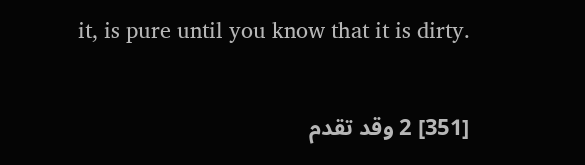it, is pure until you know that it is dirty.

[351] 2 وقد تقدم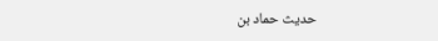حديث حماد بن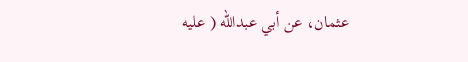عثمان، عن أبي عبدالله ( عليه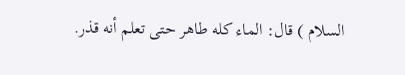السلام ) قال: الماء كله طاهر حتى تعلم أنه قذر.